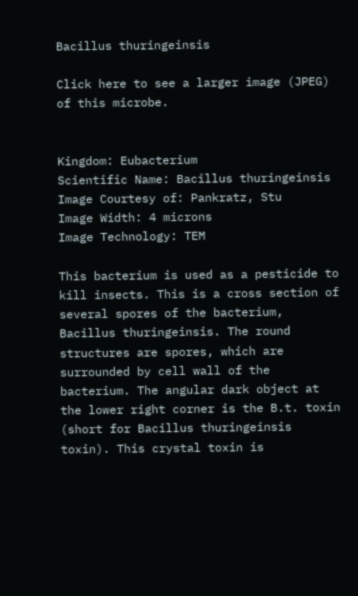Bacillus thuringeinsis

Click here to see a larger image (JPEG) of this microbe.


Kingdom: Eubacterium
Scientific Name: Bacillus thuringeinsis
Image Courtesy of: Pankratz, Stu
Image Width: 4 microns
Image Technology: TEM

This bacterium is used as a pesticide to kill insects. This is a cross section of several spores of the bacterium, Bacillus thuringeinsis. The round structures are spores, which are surrounded by cell wall of the bacterium. The angular dark object at the lower right corner is the B.t. toxin (short for Bacillus thuringeinsis toxin). This crystal toxin is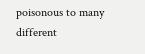poisonous to many different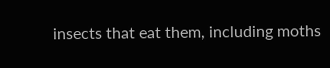insects that eat them, including moths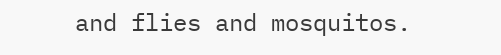and flies and mosquitos.